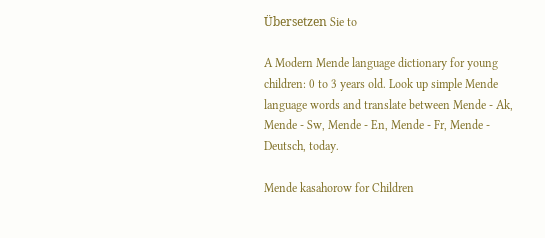Übersetzen Sie to

A Modern Mende language dictionary for young children: 0 to 3 years old. Look up simple Mende language words and translate between Mende - Ak, Mende - Sw, Mende - En, Mende - Fr, Mende - Deutsch, today.

Mende kasahorow for Children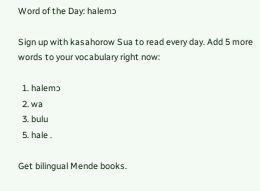Word of the Day: halemɔ

Sign up with kasahorow Sua to read every day. Add 5 more words to your vocabulary right now:

  1. halemɔ
  2. wa
  3. bulu
  5. hale .

Get bilingual Mende books.